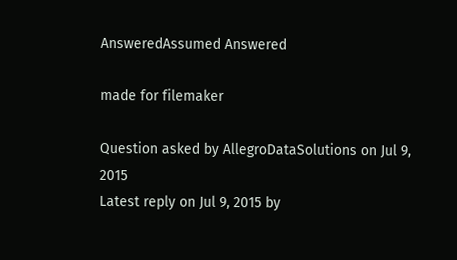AnsweredAssumed Answered

made for filemaker

Question asked by AllegroDataSolutions on Jul 9, 2015
Latest reply on Jul 9, 2015 by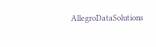AllegroDataSolutions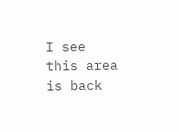I see this area is back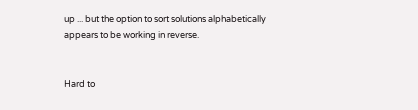up ... but the option to sort solutions alphabetically appears to be working in reverse.


Hard to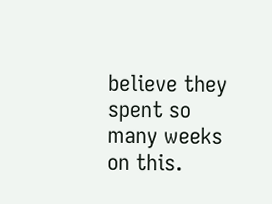believe they spent so many weeks on this.